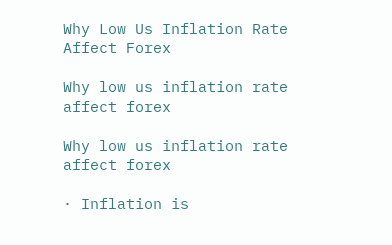Why Low Us Inflation Rate Affect Forex

Why low us inflation rate affect forex

Why low us inflation rate affect forex

· Inflation is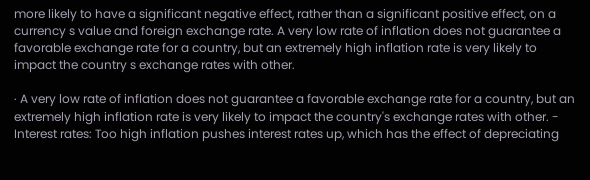more likely to have a significant negative effect, rather than a significant positive effect, on a currency s value and foreign exchange rate. A very low rate of inflation does not guarantee a favorable exchange rate for a country, but an extremely high inflation rate is very likely to impact the country s exchange rates with other.

· A very low rate of inflation does not guarantee a favorable exchange rate for a country, but an extremely high inflation rate is very likely to impact the country's exchange rates with other. - Interest rates: Too high inflation pushes interest rates up, which has the effect of depreciating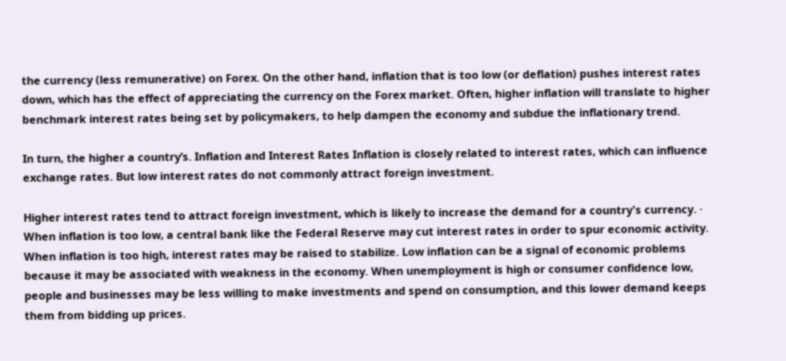the currency (less remunerative) on Forex. On the other hand, inflation that is too low (or deflation) pushes interest rates down, which has the effect of appreciating the currency on the Forex market. Often, higher inflation will translate to higher benchmark interest rates being set by policymakers, to help dampen the economy and subdue the inflationary trend.

In turn, the higher a country’s. Inflation and Interest Rates Inflation is closely related to interest rates, which can influence exchange rates. But low interest rates do not commonly attract foreign investment.

Higher interest rates tend to attract foreign investment, which is likely to increase the demand for a country's currency. · When inflation is too low, a central bank like the Federal Reserve may cut interest rates in order to spur economic activity. When inflation is too high, interest rates may be raised to stabilize. Low inflation can be a signal of economic problems because it may be associated with weakness in the economy. When unemployment is high or consumer confidence low, people and businesses may be less willing to make investments and spend on consumption, and this lower demand keeps them from bidding up prices.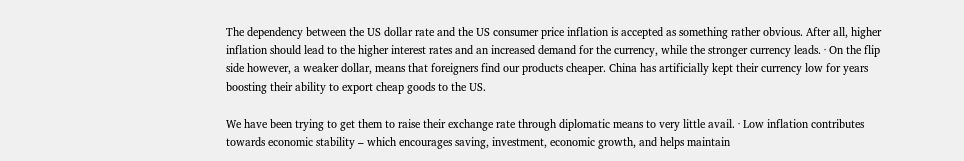The dependency between the US dollar rate and the US consumer price inflation is accepted as something rather obvious. After all, higher inflation should lead to the higher interest rates and an increased demand for the currency, while the stronger currency leads. · On the flip side however, a weaker dollar, means that foreigners find our products cheaper. China has artificially kept their currency low for years boosting their ability to export cheap goods to the US.

We have been trying to get them to raise their exchange rate through diplomatic means to very little avail. · Low inflation contributes towards economic stability – which encourages saving, investment, economic growth, and helps maintain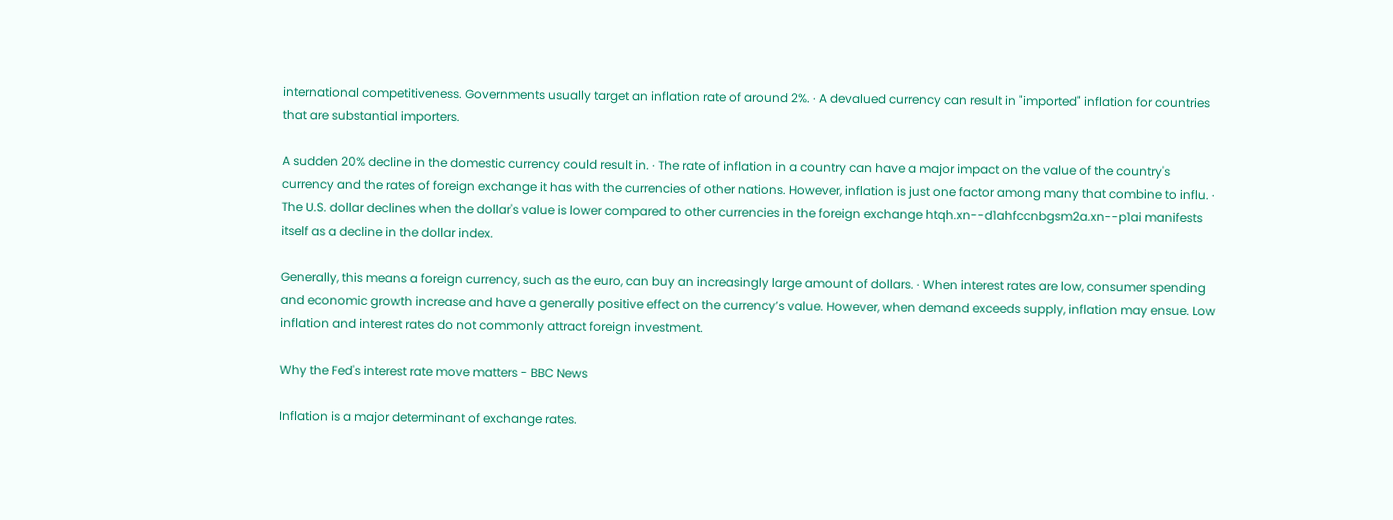international competitiveness. Governments usually target an inflation rate of around 2%. · A devalued currency can result in "imported" inflation for countries that are substantial importers.

A sudden 20% decline in the domestic currency could result in. · The rate of inflation in a country can have a major impact on the value of the country's currency and the rates of foreign exchange it has with the currencies of other nations. However, inflation is just one factor among many that combine to influ. · The U.S. dollar declines when the dollar's value is lower compared to other currencies in the foreign exchange htqh.xn--d1ahfccnbgsm2a.xn--p1ai manifests itself as a decline in the dollar index.

Generally, this means a foreign currency, such as the euro, can buy an increasingly large amount of dollars. · When interest rates are low, consumer spending and economic growth increase and have a generally positive effect on the currency’s value. However, when demand exceeds supply, inflation may ensue. Low inflation and interest rates do not commonly attract foreign investment.

Why the Fed's interest rate move matters - BBC News

Inflation is a major determinant of exchange rates.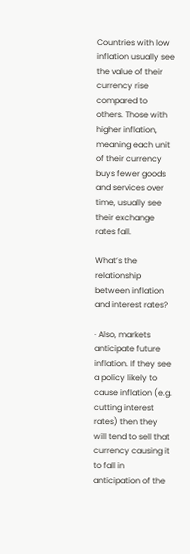Countries with low inflation usually see the value of their currency rise compared to others. Those with higher inflation, meaning each unit of their currency buys fewer goods and services over time, usually see their exchange rates fall.

What’s the relationship between inflation and interest rates?

· Also, markets anticipate future inflation. If they see a policy likely to cause inflation (e.g. cutting interest rates) then they will tend to sell that currency causing it to fall in anticipation of the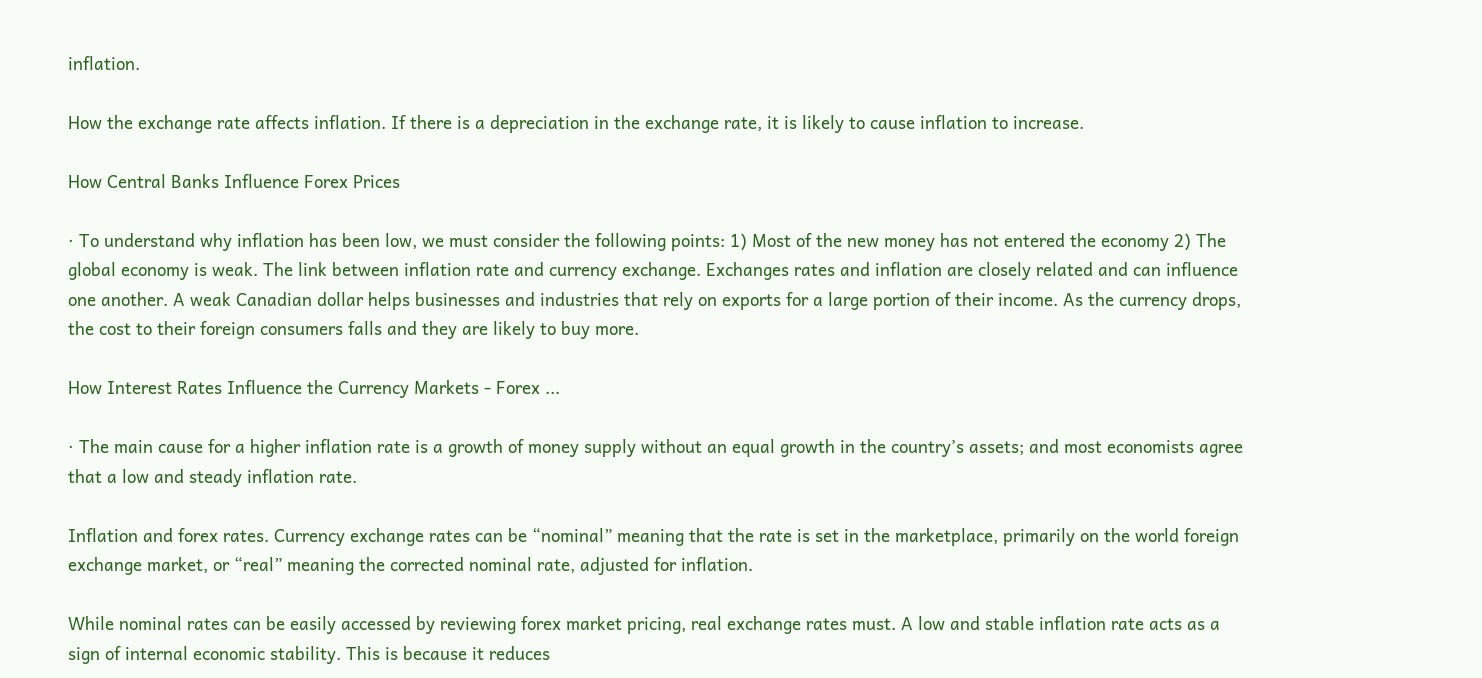inflation.

How the exchange rate affects inflation. If there is a depreciation in the exchange rate, it is likely to cause inflation to increase.

How Central Banks Influence Forex Prices

· To understand why inflation has been low, we must consider the following points: 1) Most of the new money has not entered the economy 2) The global economy is weak. The link between inflation rate and currency exchange. Exchanges rates and inflation are closely related and can influence one another. A weak Canadian dollar helps businesses and industries that rely on exports for a large portion of their income. As the currency drops, the cost to their foreign consumers falls and they are likely to buy more.

How Interest Rates Influence the Currency Markets - Forex ...

· The main cause for a higher inflation rate is a growth of money supply without an equal growth in the country’s assets; and most economists agree that a low and steady inflation rate.

Inflation and forex rates. Currency exchange rates can be “nominal” meaning that the rate is set in the marketplace, primarily on the world foreign exchange market, or “real” meaning the corrected nominal rate, adjusted for inflation.

While nominal rates can be easily accessed by reviewing forex market pricing, real exchange rates must. A low and stable inflation rate acts as a sign of internal economic stability. This is because it reduces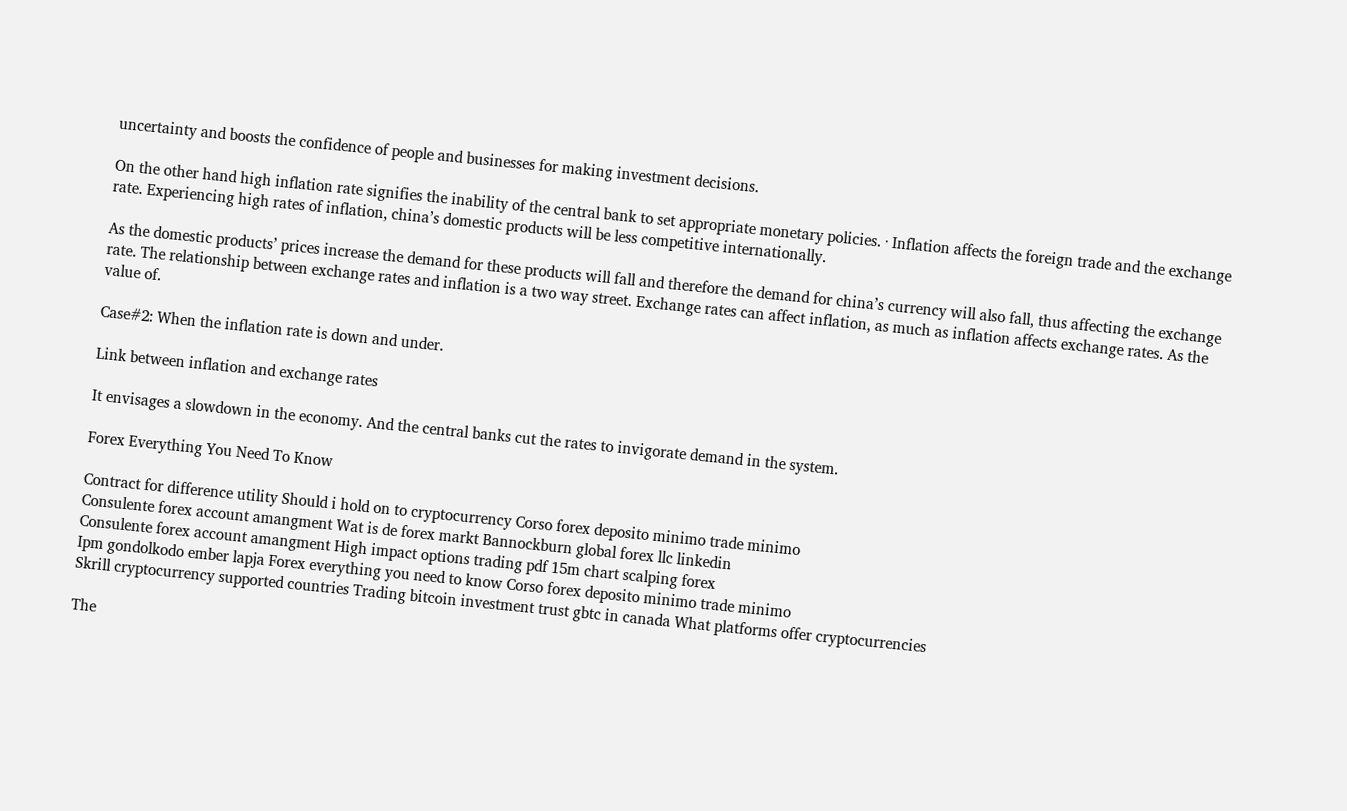uncertainty and boosts the confidence of people and businesses for making investment decisions.

On the other hand high inflation rate signifies the inability of the central bank to set appropriate monetary policies. · Inflation affects the foreign trade and the exchange rate. Experiencing high rates of inflation, china’s domestic products will be less competitive internationally.

As the domestic products’ prices increase the demand for these products will fall and therefore the demand for china’s currency will also fall, thus affecting the exchange rate. The relationship between exchange rates and inflation is a two way street. Exchange rates can affect inflation, as much as inflation affects exchange rates. As the value of.

Case#2: When the inflation rate is down and under.

Link between inflation and exchange rates

It envisages a slowdown in the economy. And the central banks cut the rates to invigorate demand in the system.

Forex Everything You Need To Know

Contract for difference utility Should i hold on to cryptocurrency Corso forex deposito minimo trade minimo
Consulente forex account amangment Wat is de forex markt Bannockburn global forex llc linkedin
Consulente forex account amangment High impact options trading pdf 15m chart scalping forex
Ipm gondolkodo ember lapja Forex everything you need to know Corso forex deposito minimo trade minimo
Skrill cryptocurrency supported countries Trading bitcoin investment trust gbtc in canada What platforms offer cryptocurrencies

The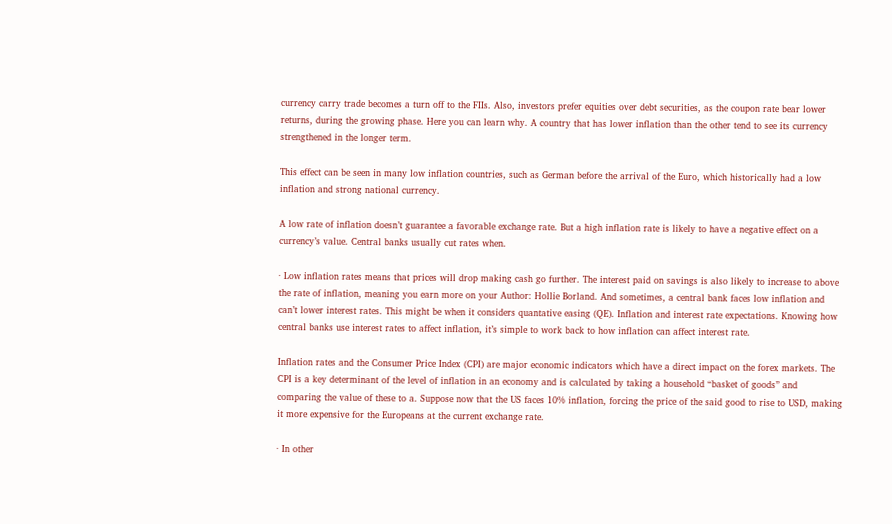currency carry trade becomes a turn off to the FIIs. Also, investors prefer equities over debt securities, as the coupon rate bear lower returns, during the growing phase. Here you can learn why. A country that has lower inflation than the other tend to see its currency strengthened in the longer term.

This effect can be seen in many low inflation countries, such as German before the arrival of the Euro, which historically had a low inflation and strong national currency.

A low rate of inflation doesn’t guarantee a favorable exchange rate. But a high inflation rate is likely to have a negative effect on a currency’s value. Central banks usually cut rates when.

· Low inflation rates means that prices will drop making cash go further. The interest paid on savings is also likely to increase to above the rate of inflation, meaning you earn more on your Author: Hollie Borland. And sometimes, a central bank faces low inflation and can’t lower interest rates. This might be when it considers quantative easing (QE). Inflation and interest rate expectations. Knowing how central banks use interest rates to affect inflation, it’s simple to work back to how inflation can affect interest rate.

Inflation rates and the Consumer Price Index (CPI) are major economic indicators which have a direct impact on the forex markets. The CPI is a key determinant of the level of inflation in an economy and is calculated by taking a household “basket of goods” and comparing the value of these to a. Suppose now that the US faces 10% inflation, forcing the price of the said good to rise to USD, making it more expensive for the Europeans at the current exchange rate.

· In other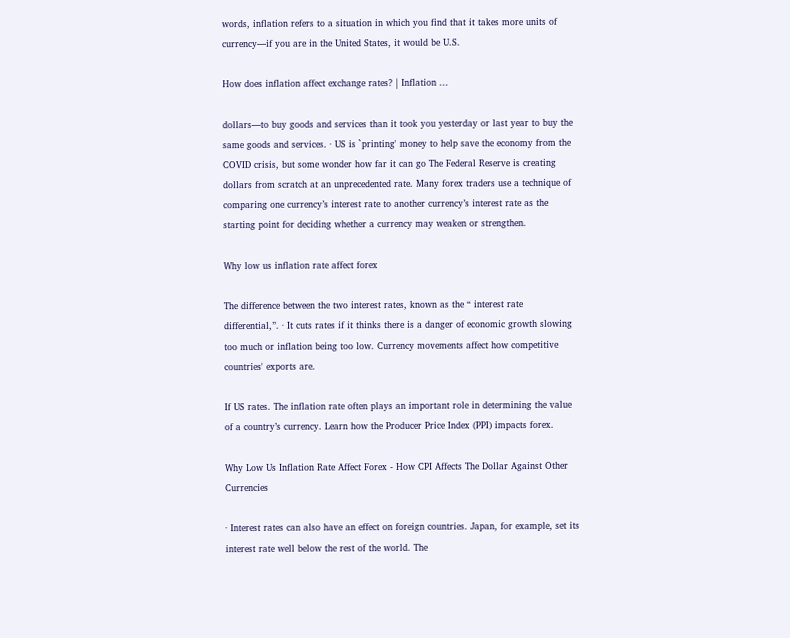words, inflation refers to a situation in which you find that it takes more units of currency—if you are in the United States, it would be U.S.

How does inflation affect exchange rates? | Inflation ...

dollars—to buy goods and services than it took you yesterday or last year to buy the same goods and services. · US is `printing' money to help save the economy from the COVID crisis, but some wonder how far it can go The Federal Reserve is creating dollars from scratch at an unprecedented rate. Many forex traders use a technique of comparing one currency’s interest rate to another currency’s interest rate as the starting point for deciding whether a currency may weaken or strengthen.

Why low us inflation rate affect forex

The difference between the two interest rates, known as the “ interest rate differential,”. · It cuts rates if it thinks there is a danger of economic growth slowing too much or inflation being too low. Currency movements affect how competitive countries' exports are.

If US rates. The inflation rate often plays an important role in determining the value of a country’s currency. Learn how the Producer Price Index (PPI) impacts forex.

Why Low Us Inflation Rate Affect Forex - How CPI Affects The Dollar Against Other Currencies

· Interest rates can also have an effect on foreign countries. Japan, for example, set its interest rate well below the rest of the world. The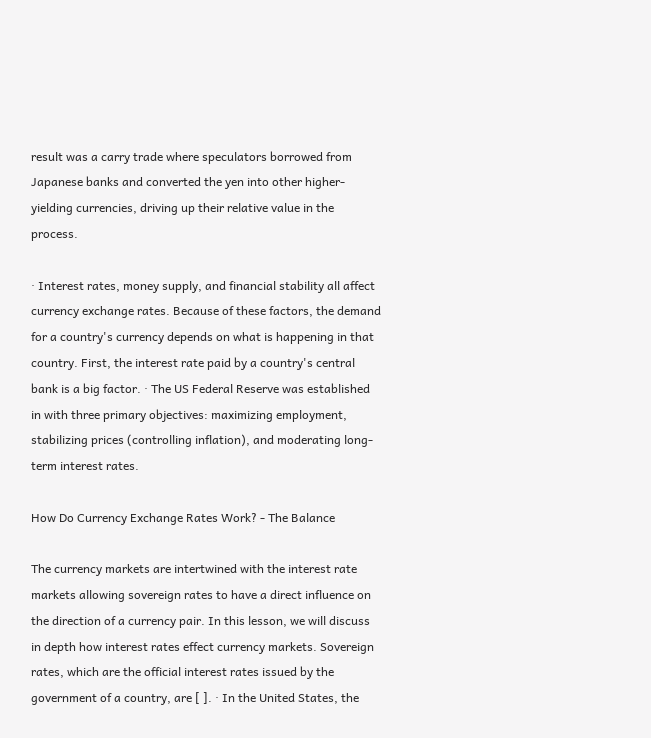result was a carry trade where speculators borrowed from Japanese banks and converted the yen into other higher-yielding currencies, driving up their relative value in the process.

· Interest rates, money supply, and financial stability all affect currency exchange rates. Because of these factors, the demand for a country's currency depends on what is happening in that country. First, the interest rate paid by a country's central bank is a big factor. · The US Federal Reserve was established in with three primary objectives: maximizing employment, stabilizing prices (controlling inflation), and moderating long-term interest rates.

How Do Currency Exchange Rates Work? - The Balance

The currency markets are intertwined with the interest rate markets allowing sovereign rates to have a direct influence on the direction of a currency pair. In this lesson, we will discuss in depth how interest rates effect currency markets. Sovereign rates, which are the official interest rates issued by the government of a country, are [ ]. · In the United States, the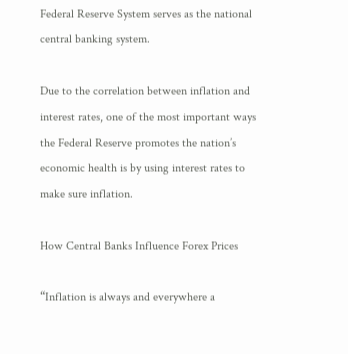Federal Reserve System serves as the national central banking system.

Due to the correlation between inflation and interest rates, one of the most important ways the Federal Reserve promotes the nation’s economic health is by using interest rates to make sure inflation.

How Central Banks Influence Forex Prices

“Inflation is always and everywhere a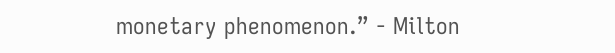monetary phenomenon.” - Milton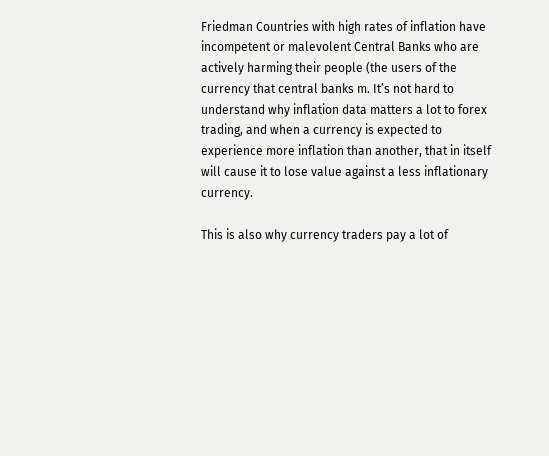Friedman Countries with high rates of inflation have incompetent or malevolent Central Banks who are actively harming their people (the users of the currency that central banks m. It’s not hard to understand why inflation data matters a lot to forex trading, and when a currency is expected to experience more inflation than another, that in itself will cause it to lose value against a less inflationary currency.

This is also why currency traders pay a lot of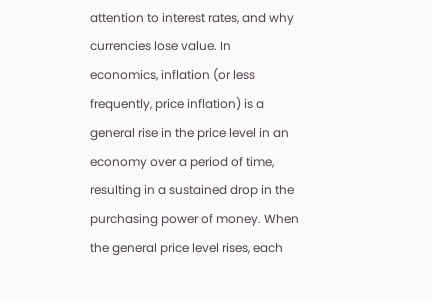attention to interest rates, and why currencies lose value. In economics, inflation (or less frequently, price inflation) is a general rise in the price level in an economy over a period of time, resulting in a sustained drop in the purchasing power of money. When the general price level rises, each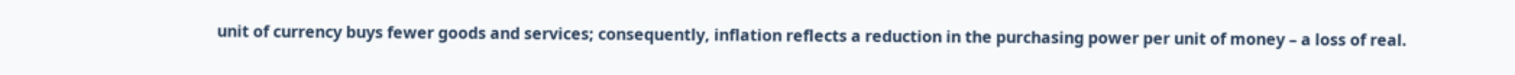unit of currency buys fewer goods and services; consequently, inflation reflects a reduction in the purchasing power per unit of money – a loss of real.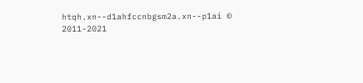htqh.xn--d1ahfccnbgsm2a.xn--p1ai © 2011-2021